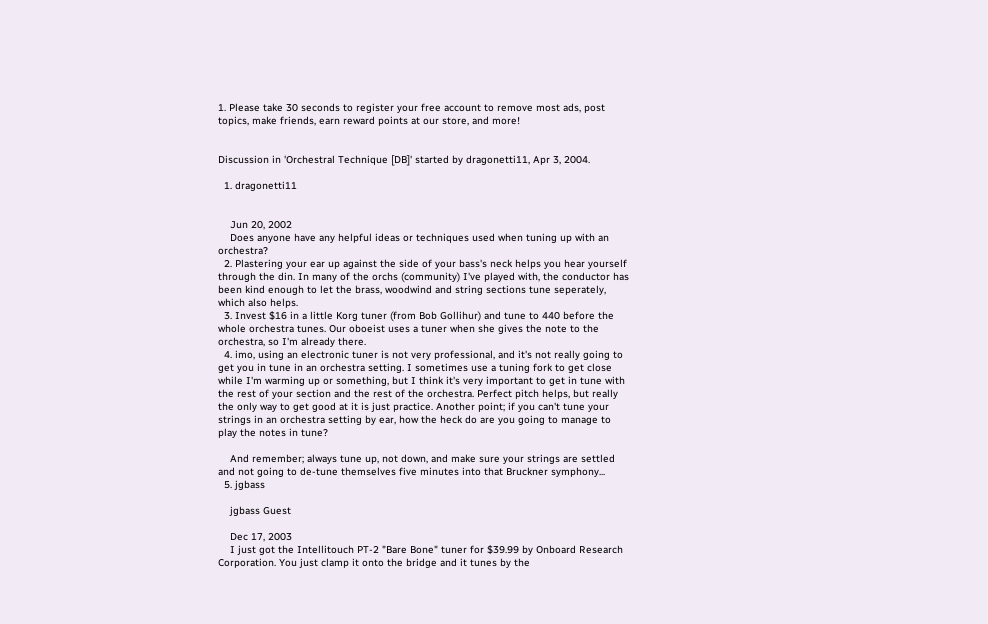1. Please take 30 seconds to register your free account to remove most ads, post topics, make friends, earn reward points at our store, and more!


Discussion in 'Orchestral Technique [DB]' started by dragonetti11, Apr 3, 2004.

  1. dragonetti11


    Jun 20, 2002
    Does anyone have any helpful ideas or techniques used when tuning up with an orchestra?
  2. Plastering your ear up against the side of your bass's neck helps you hear yourself through the din. In many of the orchs (community) I've played with, the conductor has been kind enough to let the brass, woodwind and string sections tune seperately, which also helps.
  3. Invest $16 in a little Korg tuner (from Bob Gollihur) and tune to 440 before the whole orchestra tunes. Our oboeist uses a tuner when she gives the note to the orchestra, so I'm already there.
  4. imo, using an electronic tuner is not very professional, and it's not really going to get you in tune in an orchestra setting. I sometimes use a tuning fork to get close while I'm warming up or something, but I think it's very important to get in tune with the rest of your section and the rest of the orchestra. Perfect pitch helps, but really the only way to get good at it is just practice. Another point; if you can't tune your strings in an orchestra setting by ear, how the heck do are you going to manage to play the notes in tune?

    And remember; always tune up, not down, and make sure your strings are settled and not going to de-tune themselves five minutes into that Bruckner symphony...
  5. jgbass

    jgbass Guest

    Dec 17, 2003
    I just got the Intellitouch PT-2 "Bare Bone" tuner for $39.99 by Onboard Research Corporation. You just clamp it onto the bridge and it tunes by the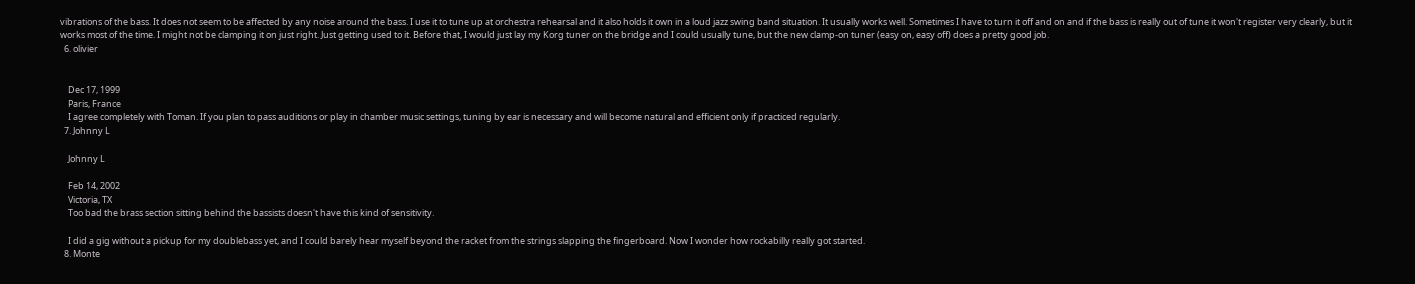vibrations of the bass. It does not seem to be affected by any noise around the bass. I use it to tune up at orchestra rehearsal and it also holds it own in a loud jazz swing band situation. It usually works well. Sometimes I have to turn it off and on and if the bass is really out of tune it won't register very clearly, but it works most of the time. I might not be clamping it on just right. Just getting used to it. Before that, I would just lay my Korg tuner on the bridge and I could usually tune, but the new clamp-on tuner (easy on, easy off) does a pretty good job.
  6. olivier


    Dec 17, 1999
    Paris, France
    I agree completely with Toman. If you plan to pass auditions or play in chamber music settings, tuning by ear is necessary and will become natural and efficient only if practiced regularly.
  7. Johnny L

    Johnny L

    Feb 14, 2002
    Victoria, TX
    Too bad the brass section sitting behind the bassists doesn't have this kind of sensitivity.

    I did a gig without a pickup for my doublebass yet, and I could barely hear myself beyond the racket from the strings slapping the fingerboard. Now I wonder how rockabilly really got started.
  8. Monte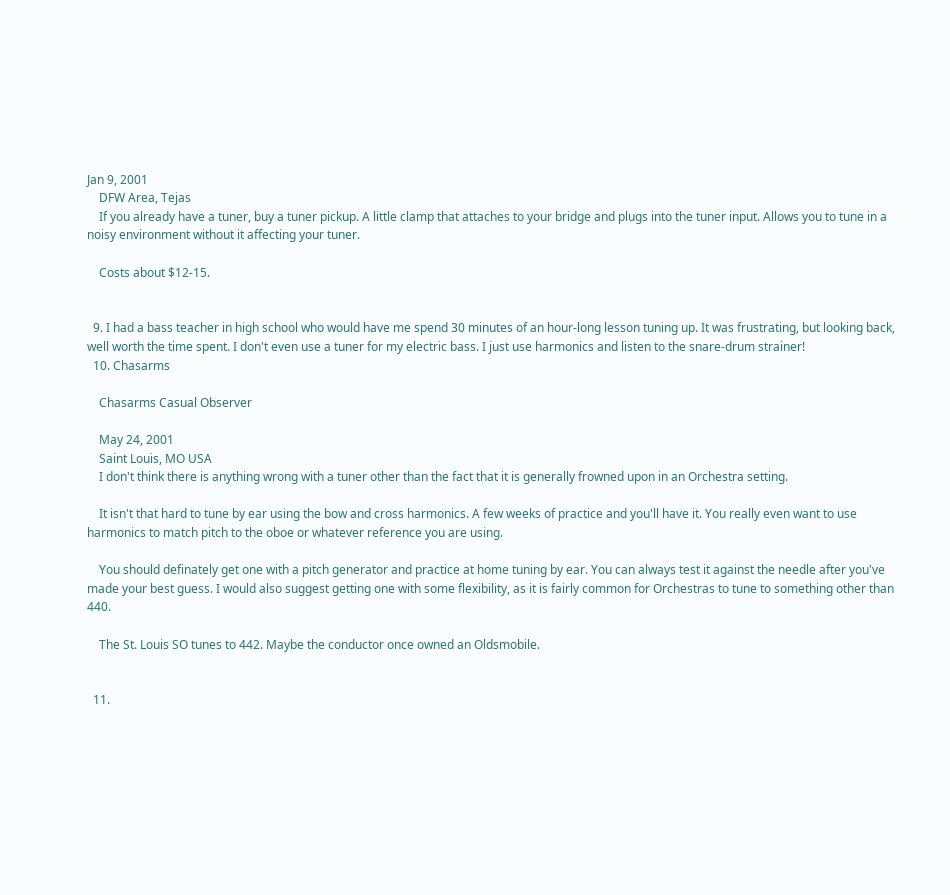Jan 9, 2001
    DFW Area, Tejas
    If you already have a tuner, buy a tuner pickup. A little clamp that attaches to your bridge and plugs into the tuner input. Allows you to tune in a noisy environment without it affecting your tuner.

    Costs about $12-15.


  9. I had a bass teacher in high school who would have me spend 30 minutes of an hour-long lesson tuning up. It was frustrating, but looking back, well worth the time spent. I don't even use a tuner for my electric bass. I just use harmonics and listen to the snare-drum strainer!
  10. Chasarms

    Chasarms Casual Observer

    May 24, 2001
    Saint Louis, MO USA
    I don't think there is anything wrong with a tuner other than the fact that it is generally frowned upon in an Orchestra setting.

    It isn't that hard to tune by ear using the bow and cross harmonics. A few weeks of practice and you'll have it. You really even want to use harmonics to match pitch to the oboe or whatever reference you are using.

    You should definately get one with a pitch generator and practice at home tuning by ear. You can always test it against the needle after you've made your best guess. I would also suggest getting one with some flexibility, as it is fairly common for Orchestras to tune to something other than 440.

    The St. Louis SO tunes to 442. Maybe the conductor once owned an Oldsmobile.


  11.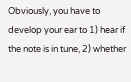Obviously, you have to develop your ear to 1) hear if the note is in tune, 2) whether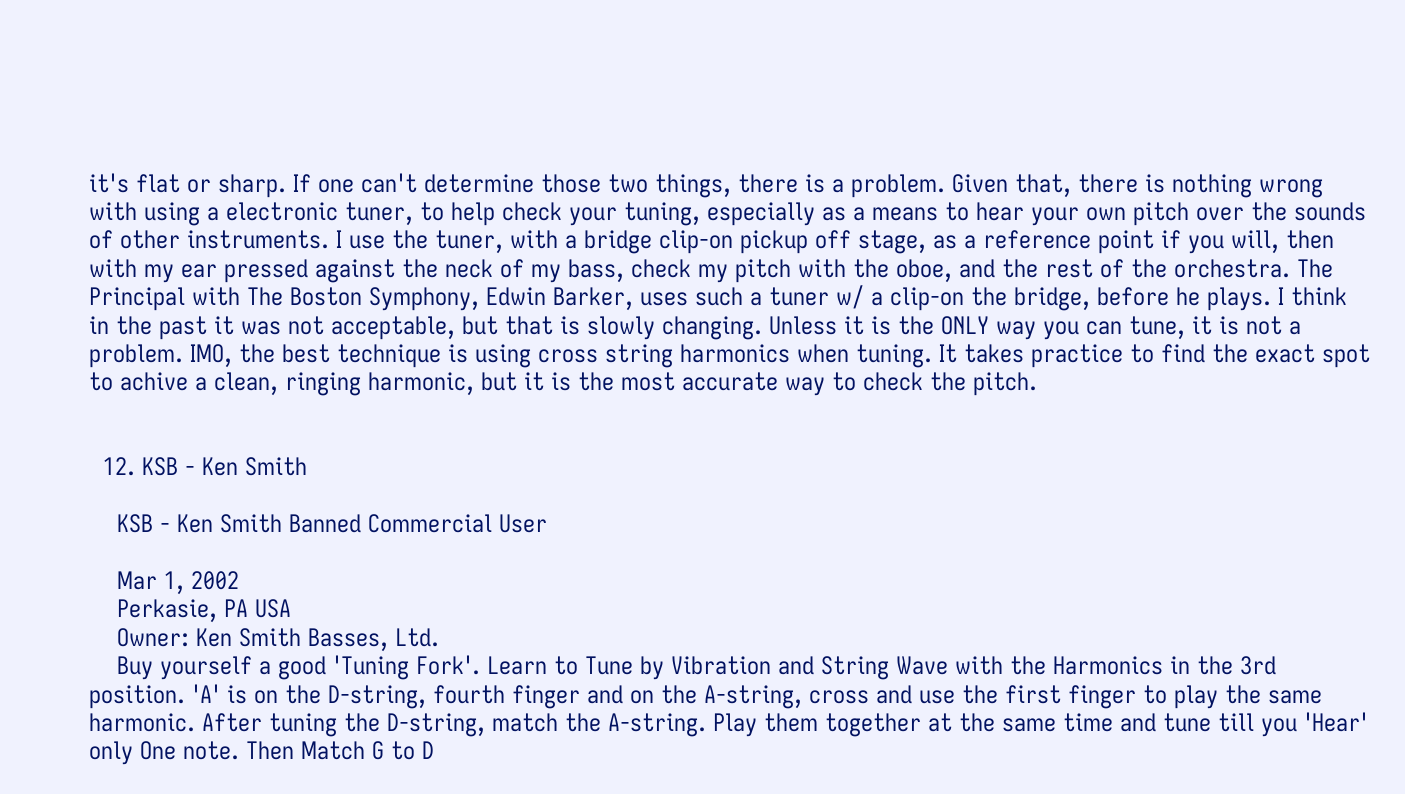it's flat or sharp. If one can't determine those two things, there is a problem. Given that, there is nothing wrong with using a electronic tuner, to help check your tuning, especially as a means to hear your own pitch over the sounds of other instruments. I use the tuner, with a bridge clip-on pickup off stage, as a reference point if you will, then with my ear pressed against the neck of my bass, check my pitch with the oboe, and the rest of the orchestra. The Principal with The Boston Symphony, Edwin Barker, uses such a tuner w/ a clip-on the bridge, before he plays. I think in the past it was not acceptable, but that is slowly changing. Unless it is the ONLY way you can tune, it is not a problem. IMO, the best technique is using cross string harmonics when tuning. It takes practice to find the exact spot to achive a clean, ringing harmonic, but it is the most accurate way to check the pitch.


  12. KSB - Ken Smith

    KSB - Ken Smith Banned Commercial User

    Mar 1, 2002
    Perkasie, PA USA
    Owner: Ken Smith Basses, Ltd.
    Buy yourself a good 'Tuning Fork'. Learn to Tune by Vibration and String Wave with the Harmonics in the 3rd position. 'A' is on the D-string, fourth finger and on the A-string, cross and use the first finger to play the same harmonic. After tuning the D-string, match the A-string. Play them together at the same time and tune till you 'Hear' only One note. Then Match G to D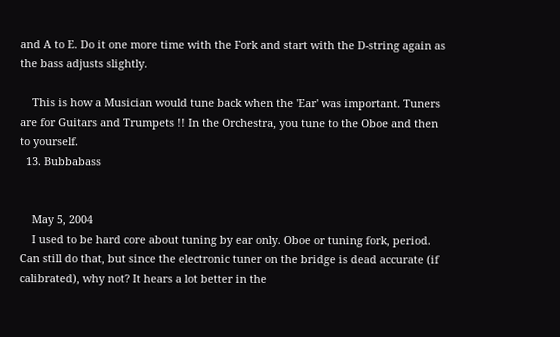and A to E. Do it one more time with the Fork and start with the D-string again as the bass adjusts slightly.

    This is how a Musician would tune back when the 'Ear' was important. Tuners are for Guitars and Trumpets !! In the Orchestra, you tune to the Oboe and then to yourself.
  13. Bubbabass


    May 5, 2004
    I used to be hard core about tuning by ear only. Oboe or tuning fork, period. Can still do that, but since the electronic tuner on the bridge is dead accurate (if calibrated), why not? It hears a lot better in the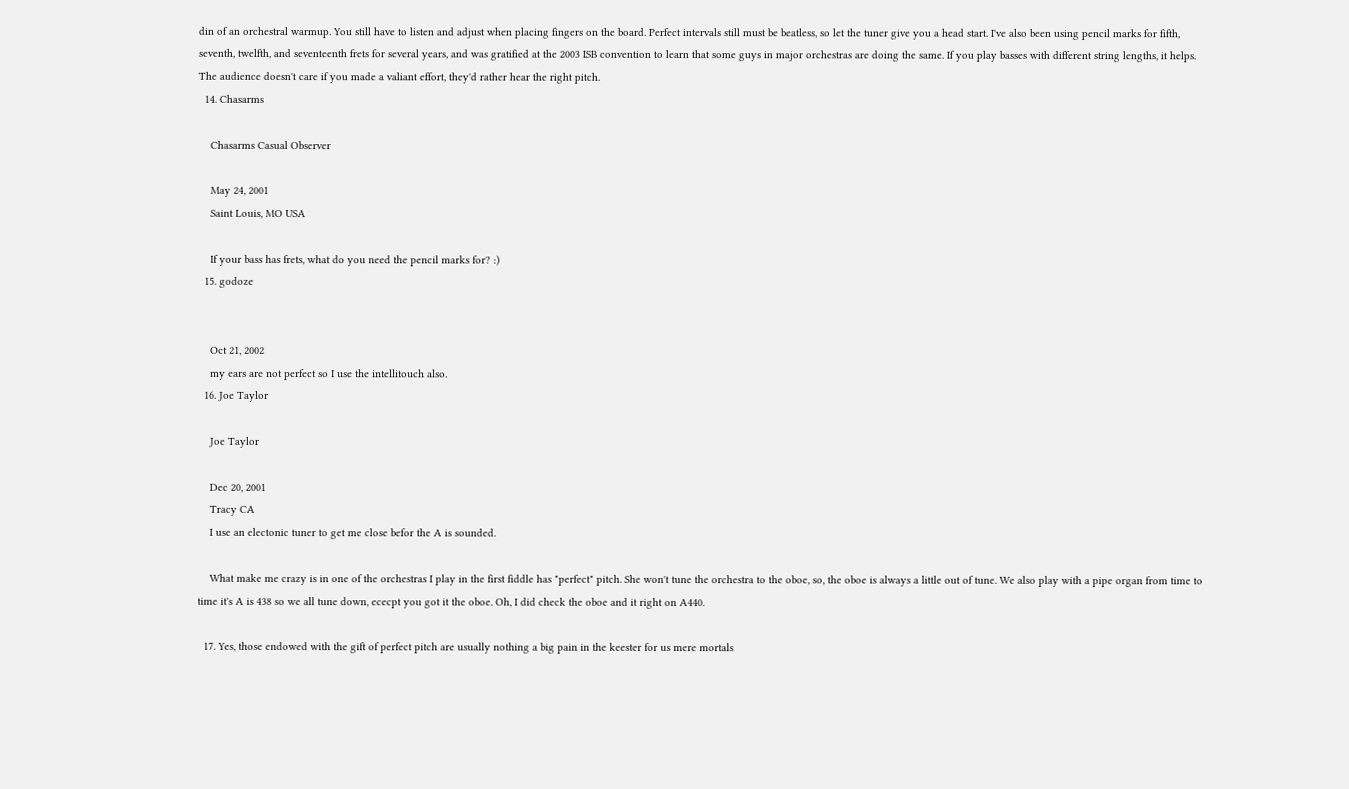din of an orchestral warmup. You still have to listen and adjust when placing fingers on the board. Perfect intervals still must be beatless, so let the tuner give you a head start. I've also been using pencil marks for fifth, seventh, twelfth, and seventeenth frets for several years, and was gratified at the 2003 ISB convention to learn that some guys in major orchestras are doing the same. If you play basses with different string lengths, it helps. The audience doesn't care if you made a valiant effort, they'd rather hear the right pitch.
  14. Chasarms

    Chasarms Casual Observer

    May 24, 2001
    Saint Louis, MO USA

    If your bass has frets, what do you need the pencil marks for? :)
  15. godoze


    Oct 21, 2002
    my ears are not perfect so I use the intellitouch also.
  16. Joe Taylor

    Joe Taylor

    Dec 20, 2001
    Tracy CA
    I use an electonic tuner to get me close befor the A is sounded.

    What make me crazy is in one of the orchestras I play in the first fiddle has "perfect" pitch. She won't tune the orchestra to the oboe, so, the oboe is always a little out of tune. We also play with a pipe organ from time to time it's A is 438 so we all tune down, ececpt you got it the oboe. Oh, I did check the oboe and it right on A440.

  17. Yes, those endowed with the gift of perfect pitch are usually nothing a big pain in the keester for us mere mortals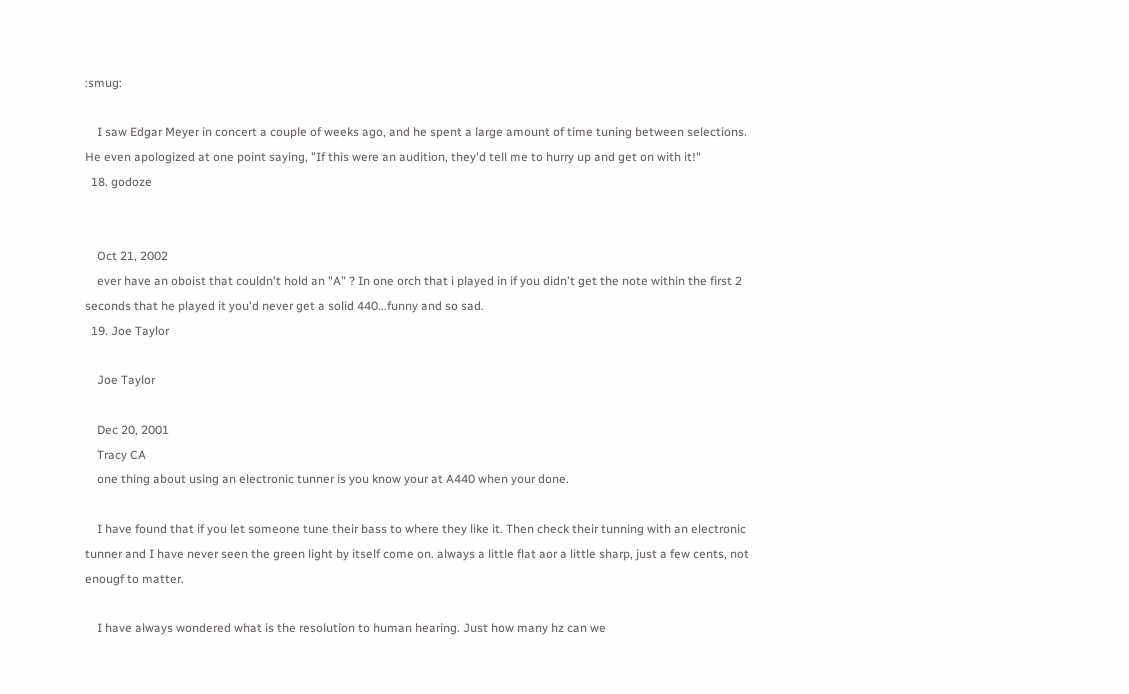:smug:

    I saw Edgar Meyer in concert a couple of weeks ago, and he spent a large amount of time tuning between selections. He even apologized at one point saying, "If this were an audition, they'd tell me to hurry up and get on with it!"
  18. godoze


    Oct 21, 2002
    ever have an oboist that couldn't hold an "A" ? In one orch that i played in if you didn't get the note within the first 2 seconds that he played it you'd never get a solid 440...funny and so sad.
  19. Joe Taylor

    Joe Taylor

    Dec 20, 2001
    Tracy CA
    one thing about using an electronic tunner is you know your at A440 when your done.

    I have found that if you let someone tune their bass to where they like it. Then check their tunning with an electronic tunner and I have never seen the green light by itself come on. always a little flat aor a little sharp, just a few cents, not enougf to matter.

    I have always wondered what is the resolution to human hearing. Just how many hz can we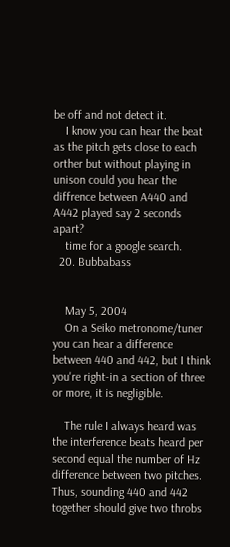be off and not detect it.
    I know you can hear the beat as the pitch gets close to each orther but without playing in unison could you hear the diffrence between A440 and A442 played say 2 seconds apart?
    time for a google search.
  20. Bubbabass


    May 5, 2004
    On a Seiko metronome/tuner you can hear a difference between 440 and 442, but I think you're right-in a section of three or more, it is negligible.

    The rule I always heard was the interference beats heard per second equal the number of Hz difference between two pitches. Thus, sounding 440 and 442 together should give two throbs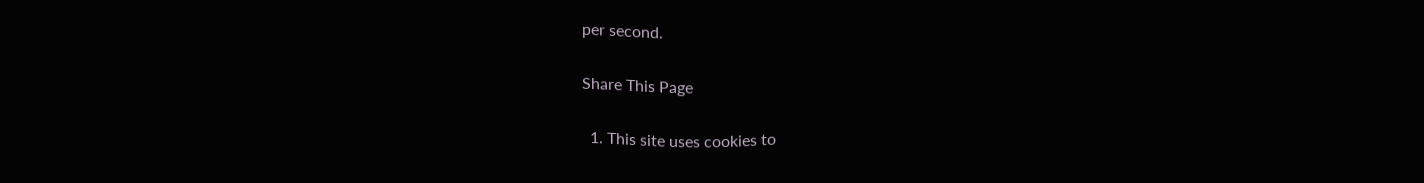per second.

Share This Page

  1. This site uses cookies to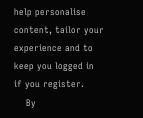help personalise content, tailor your experience and to keep you logged in if you register.
    By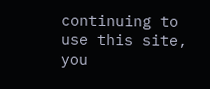continuing to use this site, you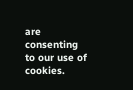are consenting to our use of cookies.